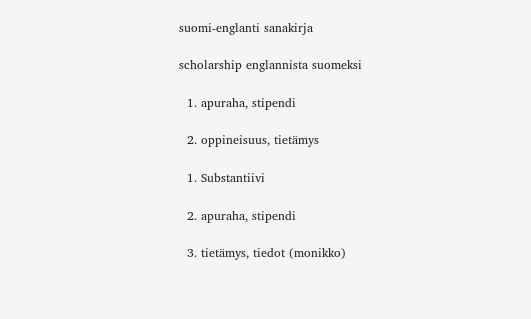suomi-englanti sanakirja

scholarship englannista suomeksi

  1. apuraha, stipendi

  2. oppineisuus, tietämys

  1. Substantiivi

  2. apuraha, stipendi

  3. tietämys, tiedot (monikko)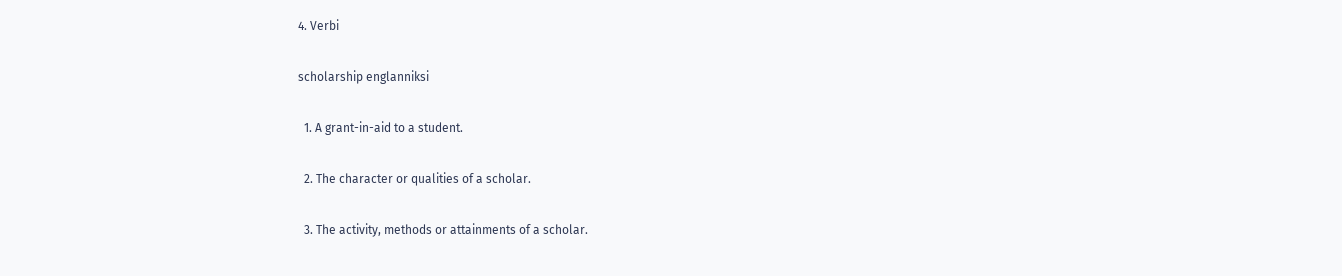4. Verbi

scholarship englanniksi

  1. A grant-in-aid to a student.

  2. The character or qualities of a scholar.

  3. The activity, methods or attainments of a scholar.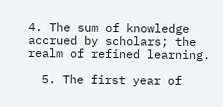4. The sum of knowledge accrued by scholars; the realm of refined learning.

  5. The first year of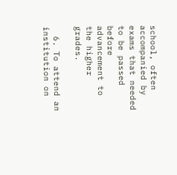school, often accompanied by exams that needed to be passed before advancement to the higher grades.

  6. To attend an institution on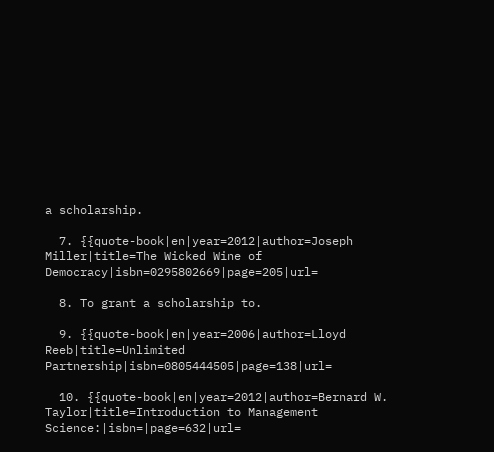a scholarship.

  7. {{quote-book|en|year=2012|author=Joseph Miller|title=The Wicked Wine of Democracy|isbn=0295802669|page=205|url=

  8. To grant a scholarship to.

  9. {{quote-book|en|year=2006|author=Lloyd Reeb|title=Unlimited Partnership|isbn=0805444505|page=138|url=

  10. {{quote-book|en|year=2012|author=Bernard W. Taylor|title=Introduction to Management Science:|isbn=|page=632|url=